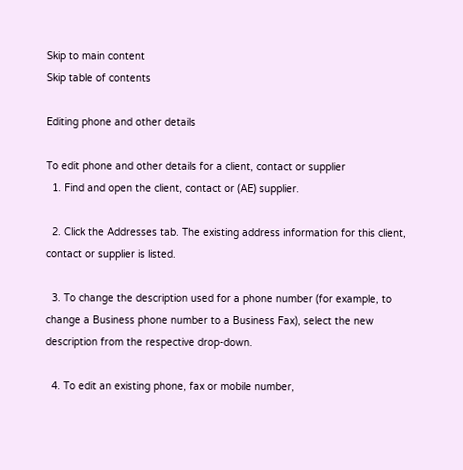Skip to main content
Skip table of contents

Editing phone and other details

To edit phone and other details for a client, contact or supplier
  1. Find and open the client, contact or (AE) supplier.

  2. Click the Addresses tab. The existing address information for this client, contact or supplier is listed.

  3. To change the description used for a phone number (for example, to change a Business phone number to a Business Fax), select the new description from the respective drop-down.

  4. To edit an existing phone, fax or mobile number,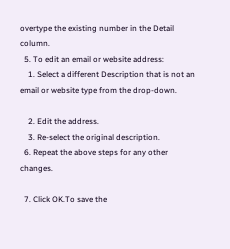overtype the existing number in the Detail column.
  5. To edit an email or website address:
    1. Select a different Description that is not an email or website type from the drop-down.

    2. Edit the address.
    3. Re-select the original description.
  6. Repeat the above steps for any other changes.

  7. Click OK.To save the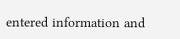entered information and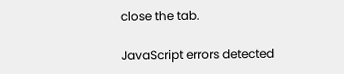close the tab.

JavaScript errors detected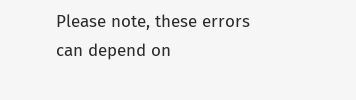Please note, these errors can depend on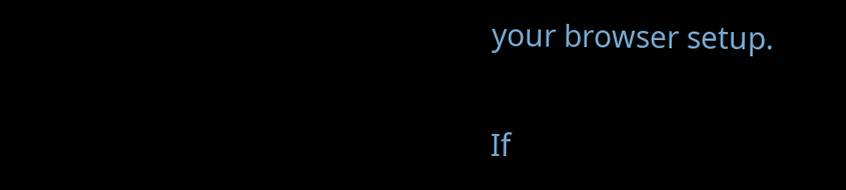your browser setup.

If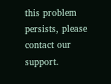this problem persists, please contact our support.